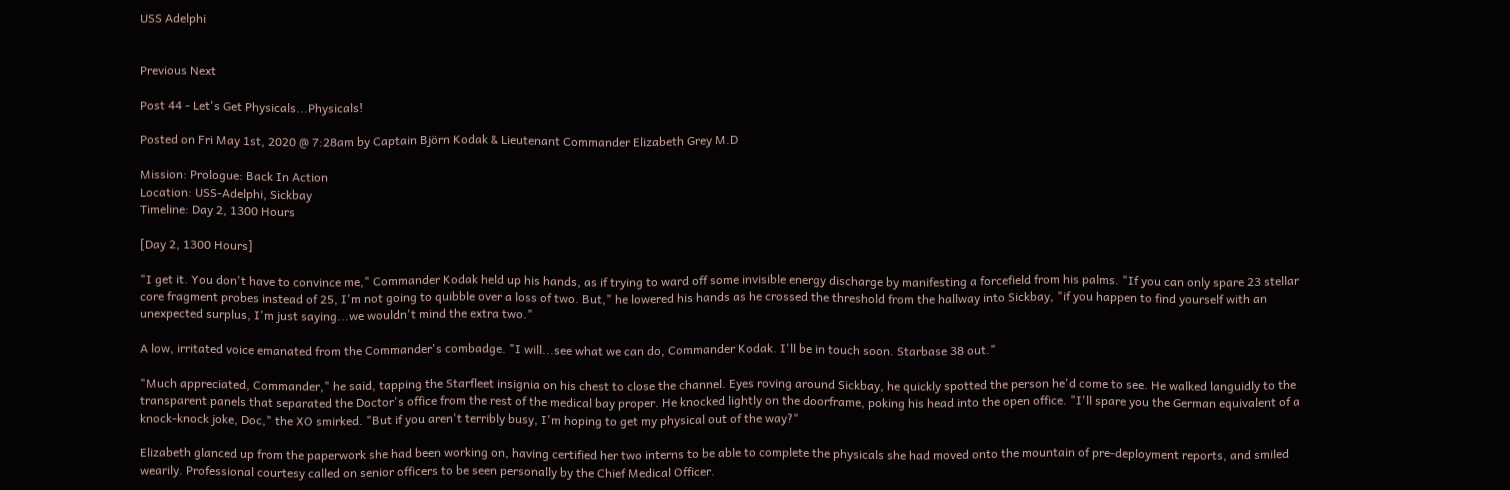USS Adelphi


Previous Next

Post 44 - Let's Get Physicals...Physicals!

Posted on Fri May 1st, 2020 @ 7:28am by Captain Björn Kodak & Lieutenant Commander Elizabeth Grey M.D

Mission: Prologue: Back In Action
Location: USS-Adelphi, Sickbay
Timeline: Day 2, 1300 Hours

[Day 2, 1300 Hours]

"I get it. You don't have to convince me," Commander Kodak held up his hands, as if trying to ward off some invisible energy discharge by manifesting a forcefield from his palms. "If you can only spare 23 stellar core fragment probes instead of 25, I'm not going to quibble over a loss of two. But," he lowered his hands as he crossed the threshold from the hallway into Sickbay, "if you happen to find yourself with an unexpected surplus, I'm just saying...we wouldn't mind the extra two."

A low, irritated voice emanated from the Commander's combadge. "I will...see what we can do, Commander Kodak. I'll be in touch soon. Starbase 38 out."

"Much appreciated, Commander," he said, tapping the Starfleet insignia on his chest to close the channel. Eyes roving around Sickbay, he quickly spotted the person he'd come to see. He walked languidly to the transparent panels that separated the Doctor's office from the rest of the medical bay proper. He knocked lightly on the doorframe, poking his head into the open office. "I'll spare you the German equivalent of a knock-knock joke, Doc," the XO smirked. "But if you aren't terribly busy, I'm hoping to get my physical out of the way?"

Elizabeth glanced up from the paperwork she had been working on, having certified her two interns to be able to complete the physicals she had moved onto the mountain of pre-deployment reports, and smiled wearily. Professional courtesy called on senior officers to be seen personally by the Chief Medical Officer.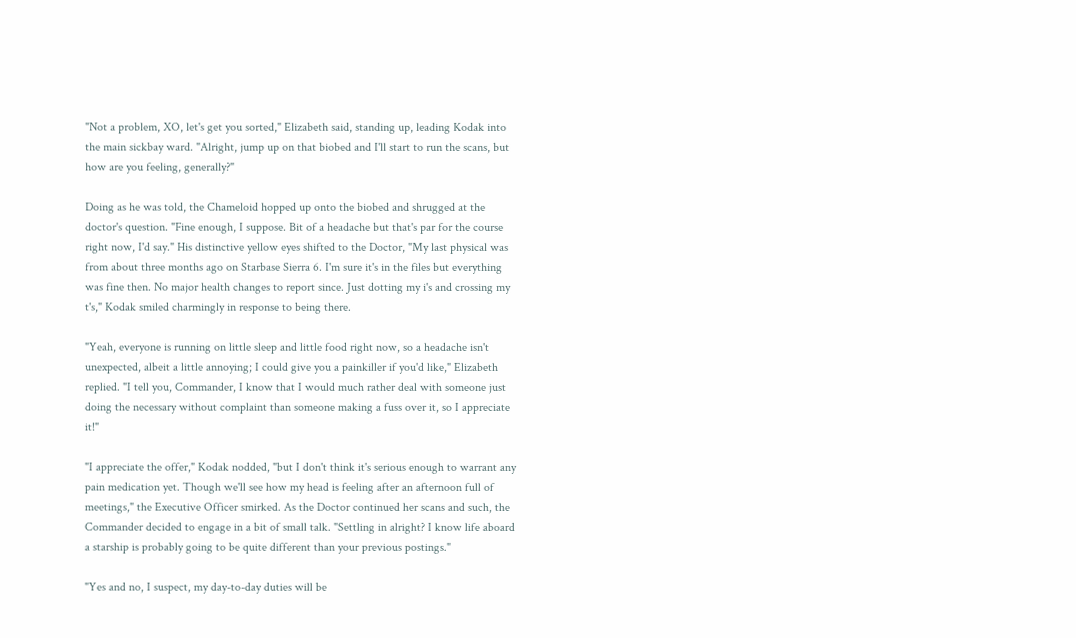"Not a problem, XO, let's get you sorted," Elizabeth said, standing up, leading Kodak into the main sickbay ward. "Alright, jump up on that biobed and I'll start to run the scans, but how are you feeling, generally?"

Doing as he was told, the Chameloid hopped up onto the biobed and shrugged at the doctor's question. "Fine enough, I suppose. Bit of a headache but that's par for the course right now, I'd say." His distinctive yellow eyes shifted to the Doctor, "My last physical was from about three months ago on Starbase Sierra 6. I'm sure it's in the files but everything was fine then. No major health changes to report since. Just dotting my i's and crossing my t's," Kodak smiled charmingly in response to being there.

"Yeah, everyone is running on little sleep and little food right now, so a headache isn't unexpected, albeit a little annoying; I could give you a painkiller if you'd like," Elizabeth replied. "I tell you, Commander, I know that I would much rather deal with someone just doing the necessary without complaint than someone making a fuss over it, so I appreciate it!"

"I appreciate the offer," Kodak nodded, "but I don't think it's serious enough to warrant any pain medication yet. Though we'll see how my head is feeling after an afternoon full of meetings," the Executive Officer smirked. As the Doctor continued her scans and such, the Commander decided to engage in a bit of small talk. "Settling in alright? I know life aboard a starship is probably going to be quite different than your previous postings."

"Yes and no, I suspect, my day-to-day duties will be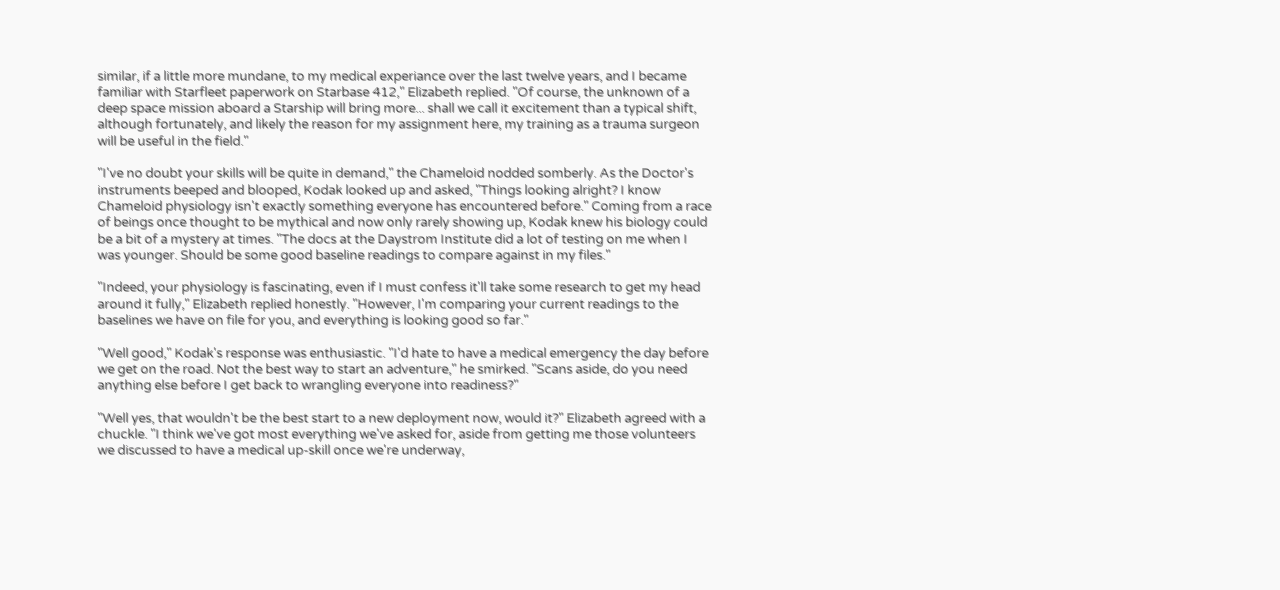similar, if a little more mundane, to my medical experiance over the last twelve years, and I became familiar with Starfleet paperwork on Starbase 412," Elizabeth replied. "Of course, the unknown of a deep space mission aboard a Starship will bring more... shall we call it excitement than a typical shift, although fortunately, and likely the reason for my assignment here, my training as a trauma surgeon will be useful in the field."

"I've no doubt your skills will be quite in demand," the Chameloid nodded somberly. As the Doctor's instruments beeped and blooped, Kodak looked up and asked, "Things looking alright? I know Chameloid physiology isn't exactly something everyone has encountered before." Coming from a race of beings once thought to be mythical and now only rarely showing up, Kodak knew his biology could be a bit of a mystery at times. "The docs at the Daystrom Institute did a lot of testing on me when I was younger. Should be some good baseline readings to compare against in my files."

"Indeed, your physiology is fascinating, even if I must confess it'll take some research to get my head around it fully," Elizabeth replied honestly. "However, I'm comparing your current readings to the baselines we have on file for you, and everything is looking good so far."

"Well good," Kodak's response was enthusiastic. "I'd hate to have a medical emergency the day before we get on the road. Not the best way to start an adventure," he smirked. "Scans aside, do you need anything else before I get back to wrangling everyone into readiness?"

"Well yes, that wouldn't be the best start to a new deployment now, would it?" Elizabeth agreed with a chuckle. "I think we've got most everything we've asked for, aside from getting me those volunteers we discussed to have a medical up-skill once we're underway,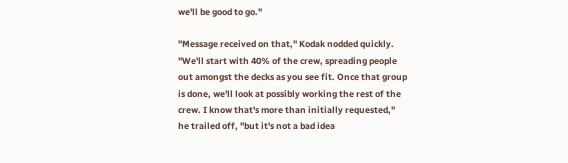we'll be good to go."

"Message received on that," Kodak nodded quickly. "We'll start with 40% of the crew, spreading people out amongst the decks as you see fit. Once that group is done, we'll look at possibly working the rest of the crew. I know that's more than initially requested," he trailed off, "but it's not a bad idea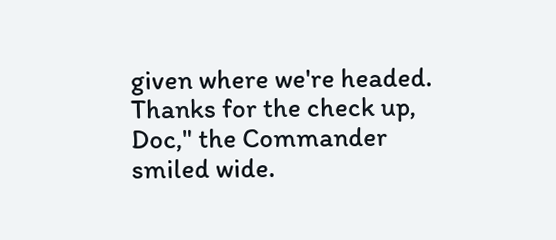given where we're headed. Thanks for the check up, Doc," the Commander smiled wide.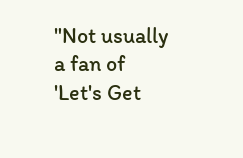"Not usually a fan of 'Let's Get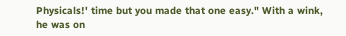Physicals!' time but you made that one easy." With a wink, he was on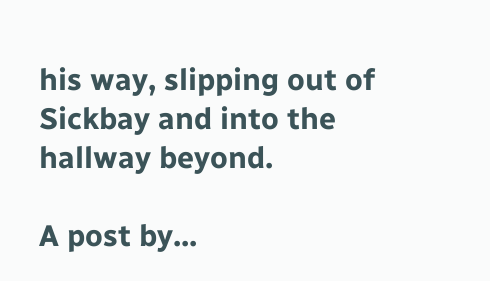his way, slipping out of Sickbay and into the hallway beyond.

A post by...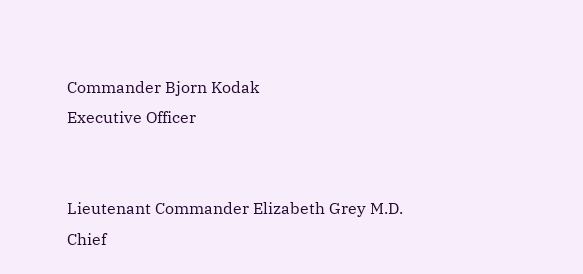Commander Bjorn Kodak
Executive Officer


Lieutenant Commander Elizabeth Grey M.D.
Chief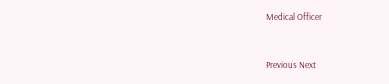Medical Officer


Previous Next